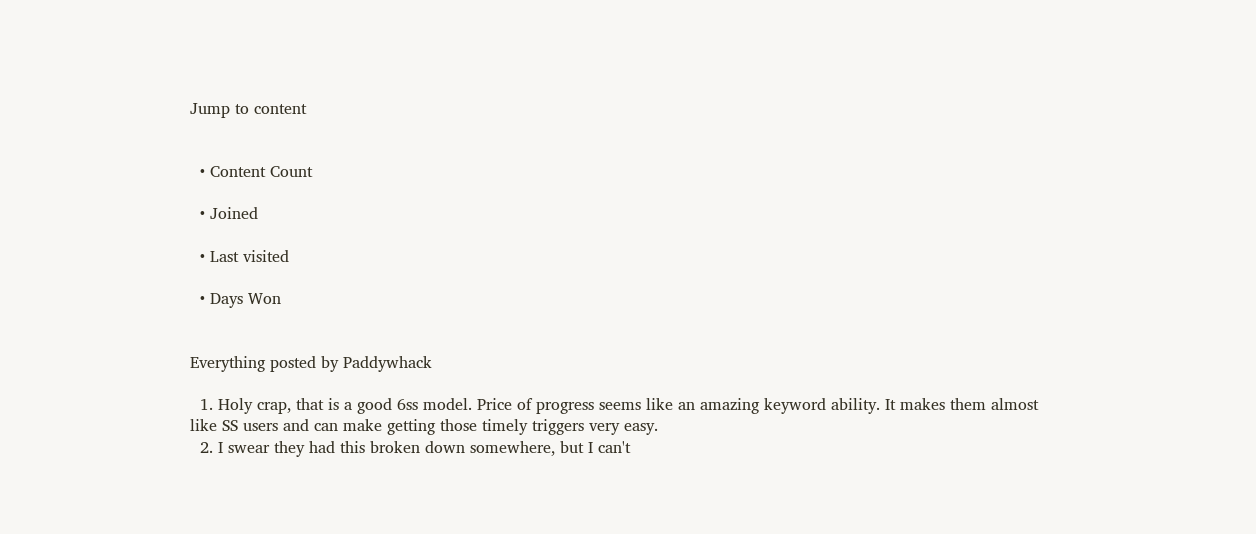Jump to content


  • Content Count

  • Joined

  • Last visited

  • Days Won


Everything posted by Paddywhack

  1. Holy crap, that is a good 6ss model. Price of progress seems like an amazing keyword ability. It makes them almost like SS users and can make getting those timely triggers very easy.
  2. I swear they had this broken down somewhere, but I can't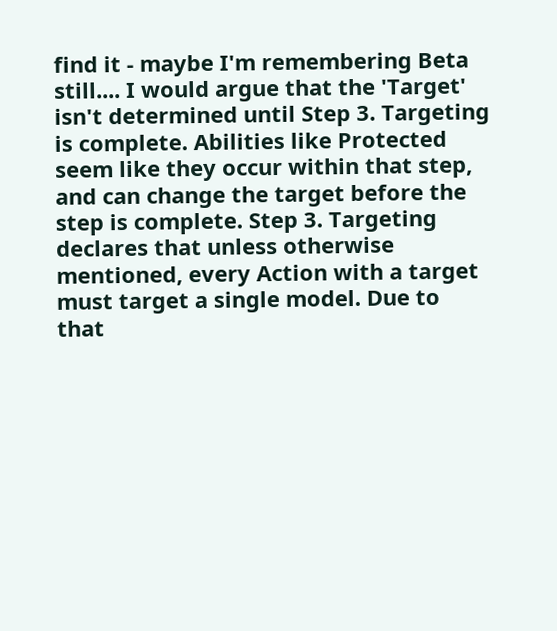find it - maybe I'm remembering Beta still.... I would argue that the 'Target' isn't determined until Step 3. Targeting is complete. Abilities like Protected seem like they occur within that step, and can change the target before the step is complete. Step 3. Targeting declares that unless otherwise mentioned, every Action with a target must target a single model. Due to that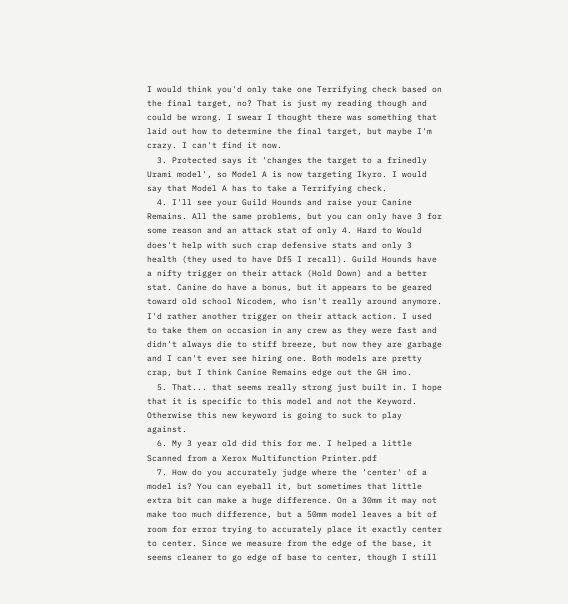I would think you'd only take one Terrifying check based on the final target, no? That is just my reading though and could be wrong. I swear I thought there was something that laid out how to determine the final target, but maybe I'm crazy. I can't find it now.
  3. Protected says it 'changes the target to a frinedly Urami model', so Model A is now targeting Ikyro. I would say that Model A has to take a Terrifying check.
  4. I'll see your Guild Hounds and raise your Canine Remains. All the same problems, but you can only have 3 for some reason and an attack stat of only 4. Hard to Would does't help with such crap defensive stats and only 3 health (they used to have Df5 I recall). Guild Hounds have a nifty trigger on their attack (Hold Down) and a better stat. Canine do have a bonus, but it appears to be geared toward old school Nicodem, who isn't really around anymore. I'd rather another trigger on their attack action. I used to take them on occasion in any crew as they were fast and didn't always die to stiff breeze, but now they are garbage and I can't ever see hiring one. Both models are pretty crap, but I think Canine Remains edge out the GH imo.
  5. That... that seems really strong just built in. I hope that it is specific to this model and not the Keyword. Otherwise this new keyword is going to suck to play against.
  6. My 3 year old did this for me. I helped a little Scanned from a Xerox Multifunction Printer.pdf
  7. How do you accurately judge where the 'center' of a model is? You can eyeball it, but sometimes that little extra bit can make a huge difference. On a 30mm it may not make too much difference, but a 50mm model leaves a bit of room for error trying to accurately place it exactly center to center. Since we measure from the edge of the base, it seems cleaner to go edge of base to center, though I still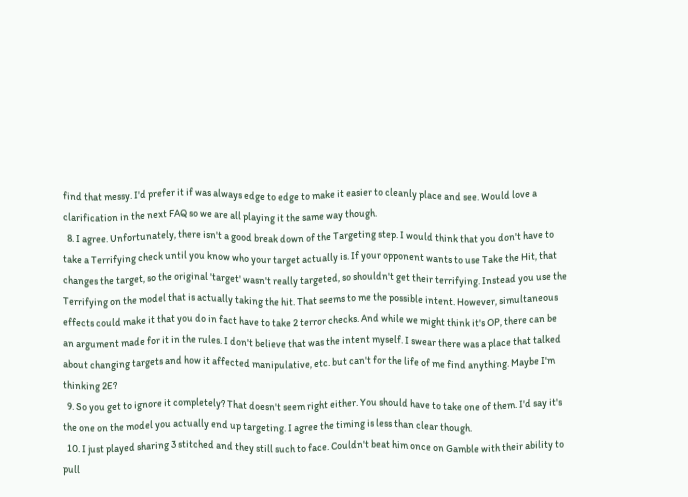find that messy. I'd prefer it if was always edge to edge to make it easier to cleanly place and see. Would love a clarification in the next FAQ so we are all playing it the same way though.
  8. I agree. Unfortunately, there isn't a good break down of the Targeting step. I would think that you don't have to take a Terrifying check until you know who your target actually is. If your opponent wants to use Take the Hit, that changes the target, so the original 'target' wasn't really targeted, so shouldn't get their terrifying. Instead you use the Terrifying on the model that is actually taking the hit. That seems to me the possible intent. However, simultaneous effects could make it that you do in fact have to take 2 terror checks. And while we might think it's OP, there can be an argument made for it in the rules. I don't believe that was the intent myself. I swear there was a place that talked about changing targets and how it affected manipulative, etc. but can't for the life of me find anything. Maybe I'm thinking 2E?
  9. So you get to ignore it completely? That doesn't seem right either. You should have to take one of them. I'd say it's the one on the model you actually end up targeting. I agree the timing is less than clear though.
  10. I just played sharing 3 stitched and they still such to face. Couldn't beat him once on Gamble with their ability to pull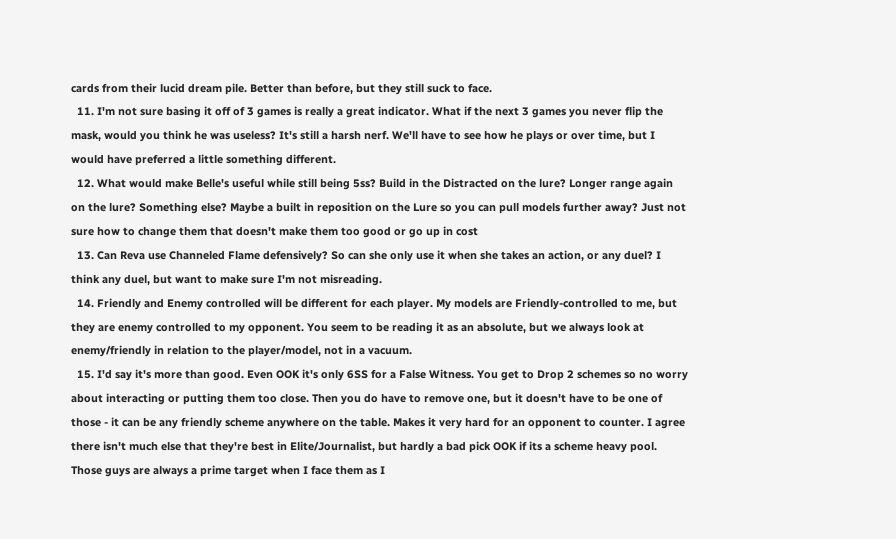cards from their lucid dream pile. Better than before, but they still suck to face.
  11. I'm not sure basing it off of 3 games is really a great indicator. What if the next 3 games you never flip the mask, would you think he was useless? It's still a harsh nerf. We'll have to see how he plays or over time, but I would have preferred a little something different.
  12. What would make Belle's useful while still being 5ss? Build in the Distracted on the lure? Longer range again on the lure? Something else? Maybe a built in reposition on the Lure so you can pull models further away? Just not sure how to change them that doesn't make them too good or go up in cost
  13. Can Reva use Channeled Flame defensively? So can she only use it when she takes an action, or any duel? I think any duel, but want to make sure I'm not misreading.
  14. Friendly and Enemy controlled will be different for each player. My models are Friendly-controlled to me, but they are enemy controlled to my opponent. You seem to be reading it as an absolute, but we always look at enemy/friendly in relation to the player/model, not in a vacuum.
  15. I'd say it's more than good. Even OOK it's only 6SS for a False Witness. You get to Drop 2 schemes so no worry about interacting or putting them too close. Then you do have to remove one, but it doesn't have to be one of those - it can be any friendly scheme anywhere on the table. Makes it very hard for an opponent to counter. I agree there isn't much else that they're best in Elite/Journalist, but hardly a bad pick OOK if its a scheme heavy pool. Those guys are always a prime target when I face them as I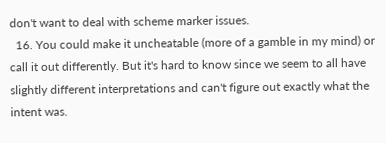don't want to deal with scheme marker issues.
  16. You could make it uncheatable (more of a gamble in my mind) or call it out differently. But it's hard to know since we seem to all have slightly different interpretations and can't figure out exactly what the intent was.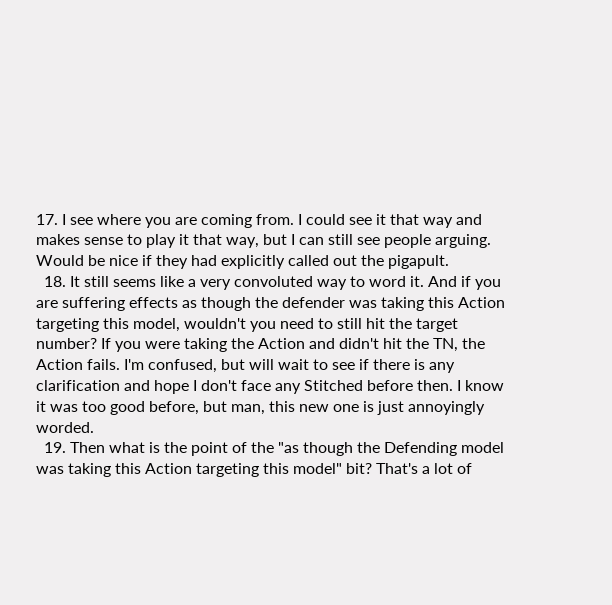17. I see where you are coming from. I could see it that way and makes sense to play it that way, but I can still see people arguing. Would be nice if they had explicitly called out the pigapult.
  18. It still seems like a very convoluted way to word it. And if you are suffering effects as though the defender was taking this Action targeting this model, wouldn't you need to still hit the target number? If you were taking the Action and didn't hit the TN, the Action fails. I'm confused, but will wait to see if there is any clarification and hope I don't face any Stitched before then. I know it was too good before, but man, this new one is just annoyingly worded.
  19. Then what is the point of the "as though the Defending model was taking this Action targeting this model" bit? That's a lot of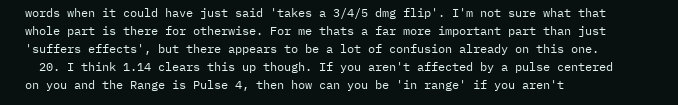words when it could have just said 'takes a 3/4/5 dmg flip'. I'm not sure what that whole part is there for otherwise. For me thats a far more important part than just 'suffers effects', but there appears to be a lot of confusion already on this one.
  20. I think 1.14 clears this up though. If you aren't affected by a pulse centered on you and the Range is Pulse 4, then how can you be 'in range' if you aren't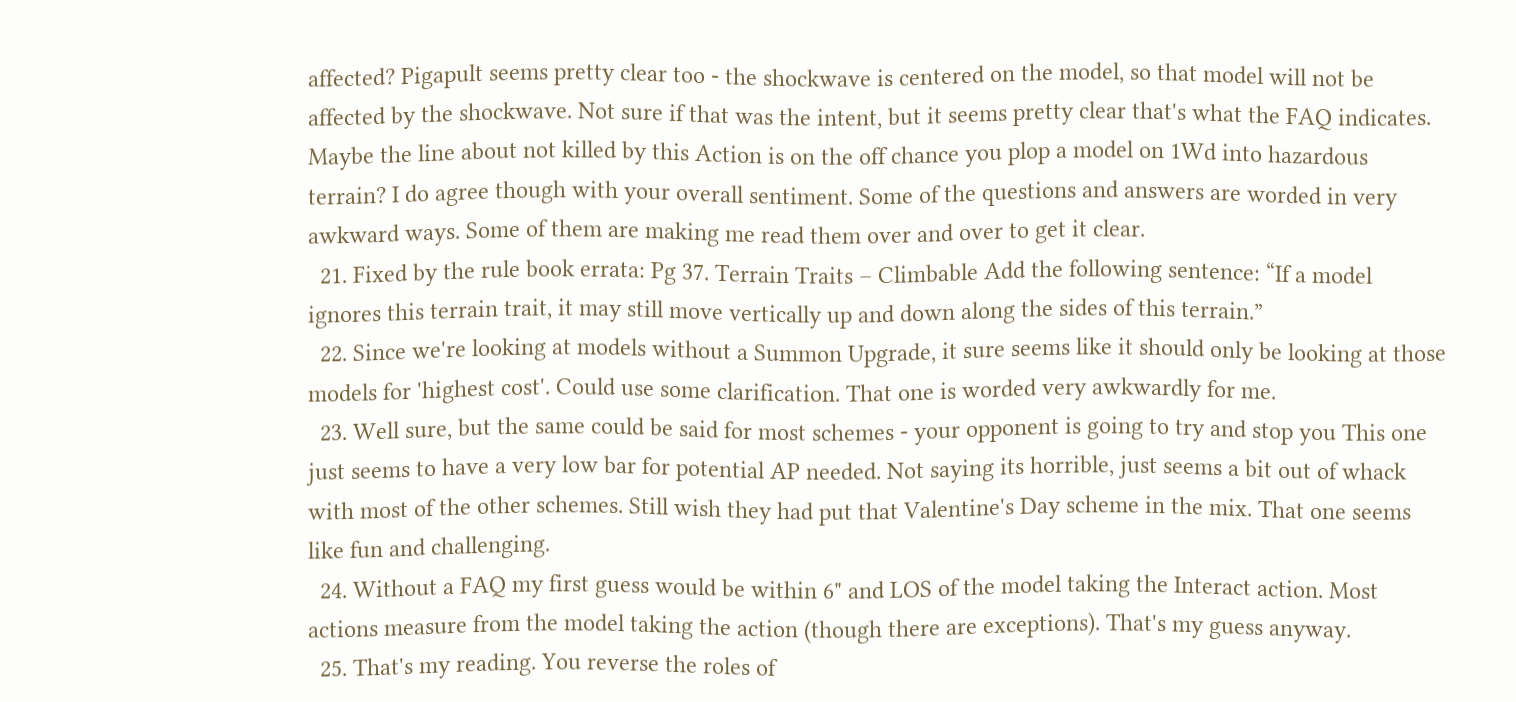affected? Pigapult seems pretty clear too - the shockwave is centered on the model, so that model will not be affected by the shockwave. Not sure if that was the intent, but it seems pretty clear that's what the FAQ indicates. Maybe the line about not killed by this Action is on the off chance you plop a model on 1Wd into hazardous terrain? I do agree though with your overall sentiment. Some of the questions and answers are worded in very awkward ways. Some of them are making me read them over and over to get it clear.
  21. Fixed by the rule book errata: Pg 37. Terrain Traits – Climbable Add the following sentence: “If a model ignores this terrain trait, it may still move vertically up and down along the sides of this terrain.”
  22. Since we're looking at models without a Summon Upgrade, it sure seems like it should only be looking at those models for 'highest cost'. Could use some clarification. That one is worded very awkwardly for me.
  23. Well sure, but the same could be said for most schemes - your opponent is going to try and stop you This one just seems to have a very low bar for potential AP needed. Not saying its horrible, just seems a bit out of whack with most of the other schemes. Still wish they had put that Valentine's Day scheme in the mix. That one seems like fun and challenging.
  24. Without a FAQ my first guess would be within 6" and LOS of the model taking the Interact action. Most actions measure from the model taking the action (though there are exceptions). That's my guess anyway.
  25. That's my reading. You reverse the roles of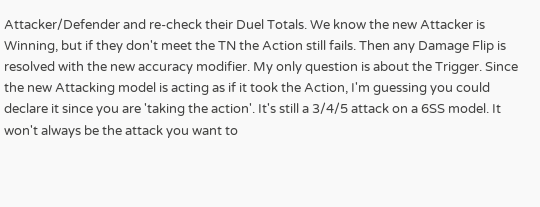Attacker/Defender and re-check their Duel Totals. We know the new Attacker is Winning, but if they don't meet the TN the Action still fails. Then any Damage Flip is resolved with the new accuracy modifier. My only question is about the Trigger. Since the new Attacking model is acting as if it took the Action, I'm guessing you could declare it since you are 'taking the action'. It's still a 3/4/5 attack on a 6SS model. It won't always be the attack you want to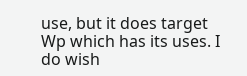use, but it does target Wp which has its uses. I do wish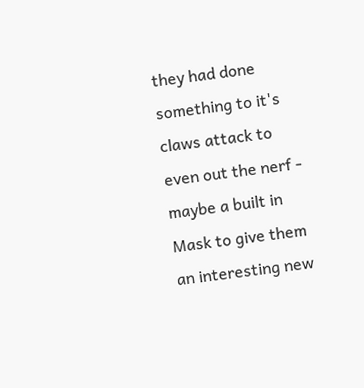they had done something to it's claws attack to even out the nerf - maybe a built in Mask to give them an interesting new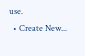use.
  • Create New...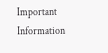Important Information